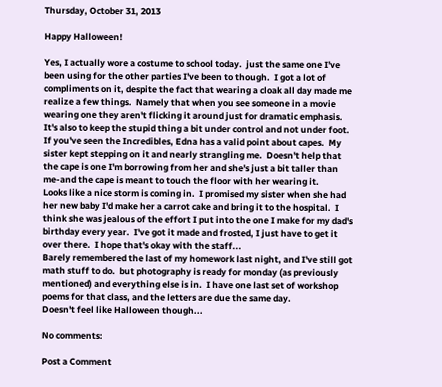Thursday, October 31, 2013

Happy Halloween!

Yes, I actually wore a costume to school today.  just the same one I've been using for the other parties I've been to though.  I got a lot of compliments on it, despite the fact that wearing a cloak all day made me realize a few things.  Namely that when you see someone in a movie wearing one they aren't flicking it around just for dramatic emphasis.  It's also to keep the stupid thing a bit under control and not under foot.  If you've seen the Incredibles, Edna has a valid point about capes.  My sister kept stepping on it and nearly strangling me.  Doesn't help that the cape is one I'm borrowing from her and she's just a bit taller than me-and the cape is meant to touch the floor with her wearing it.
Looks like a nice storm is coming in.  I promised my sister when she had her new baby I'd make her a carrot cake and bring it to the hospital.  I think she was jealous of the effort I put into the one I make for my dad's birthday every year.  I've got it made and frosted, I just have to get it over there.  I hope that's okay with the staff...
Barely remembered the last of my homework last night, and I've still got math stuff to do.  but photography is ready for monday (as previously mentioned) and everything else is in.  I have one last set of workshop poems for that class, and the letters are due the same day.
Doesn't feel like Halloween though...

No comments:

Post a Comment